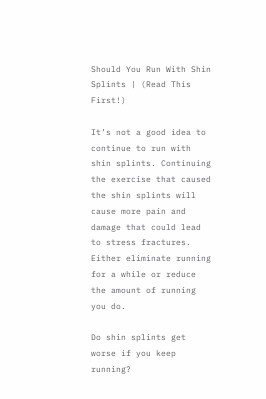Should You Run With Shin Splints | (Read This First!)

It’s not a good idea to continue to run with shin splints. Continuing the exercise that caused the shin splints will cause more pain and damage that could lead to stress fractures. Either eliminate running for a while or reduce the amount of running you do.

Do shin splints get worse if you keep running?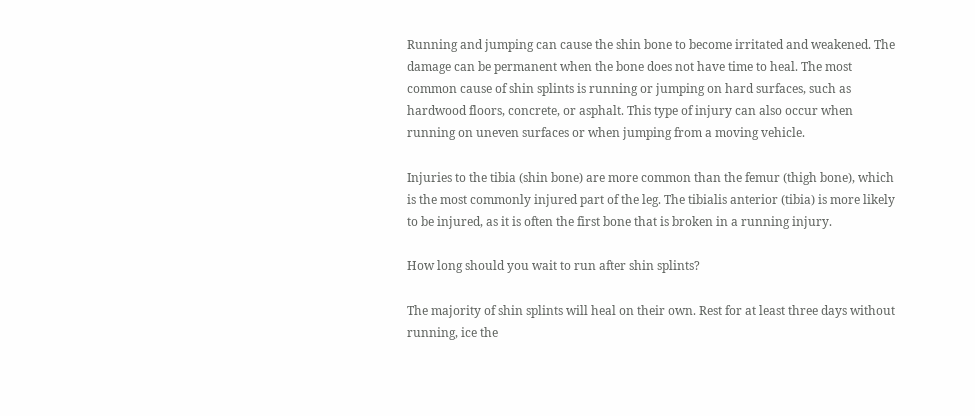Running and jumping can cause the shin bone to become irritated and weakened. The damage can be permanent when the bone does not have time to heal. The most common cause of shin splints is running or jumping on hard surfaces, such as hardwood floors, concrete, or asphalt. This type of injury can also occur when running on uneven surfaces or when jumping from a moving vehicle.

Injuries to the tibia (shin bone) are more common than the femur (thigh bone), which is the most commonly injured part of the leg. The tibialis anterior (tibia) is more likely to be injured, as it is often the first bone that is broken in a running injury.

How long should you wait to run after shin splints?

The majority of shin splints will heal on their own. Rest for at least three days without running, ice the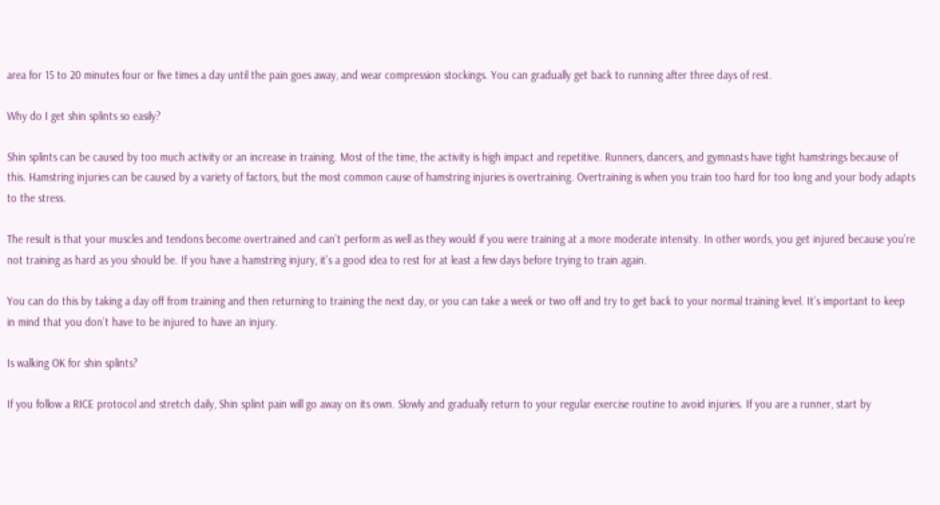area for 15 to 20 minutes four or five times a day until the pain goes away, and wear compression stockings. You can gradually get back to running after three days of rest.

Why do I get shin splints so easily?

Shin splints can be caused by too much activity or an increase in training. Most of the time, the activity is high impact and repetitive. Runners, dancers, and gymnasts have tight hamstrings because of this. Hamstring injuries can be caused by a variety of factors, but the most common cause of hamstring injuries is overtraining. Overtraining is when you train too hard for too long and your body adapts to the stress.

The result is that your muscles and tendons become overtrained and can’t perform as well as they would if you were training at a more moderate intensity. In other words, you get injured because you’re not training as hard as you should be. If you have a hamstring injury, it’s a good idea to rest for at least a few days before trying to train again.

You can do this by taking a day off from training and then returning to training the next day, or you can take a week or two off and try to get back to your normal training level. It’s important to keep in mind that you don’t have to be injured to have an injury.

Is walking OK for shin splints?

If you follow a RICE protocol and stretch daily, Shin splint pain will go away on its own. Slowly and gradually return to your regular exercise routine to avoid injuries. If you are a runner, start by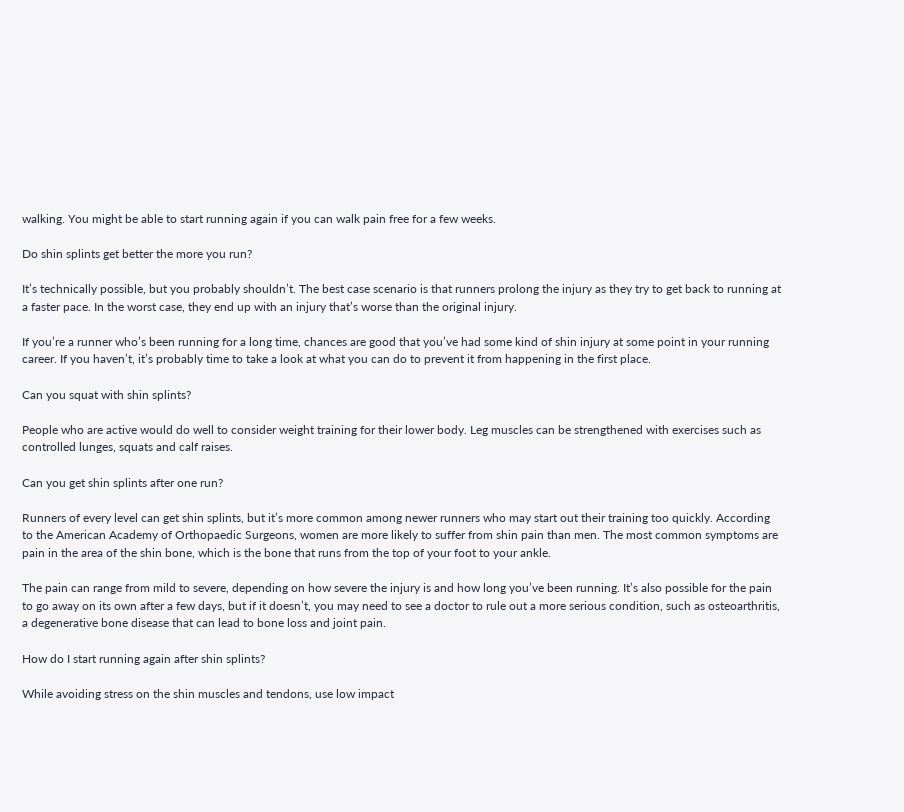walking. You might be able to start running again if you can walk pain free for a few weeks.

Do shin splints get better the more you run?

It’s technically possible, but you probably shouldn’t. The best case scenario is that runners prolong the injury as they try to get back to running at a faster pace. In the worst case, they end up with an injury that’s worse than the original injury.

If you’re a runner who’s been running for a long time, chances are good that you’ve had some kind of shin injury at some point in your running career. If you haven’t, it’s probably time to take a look at what you can do to prevent it from happening in the first place.

Can you squat with shin splints?

People who are active would do well to consider weight training for their lower body. Leg muscles can be strengthened with exercises such as controlled lunges, squats and calf raises.

Can you get shin splints after one run?

Runners of every level can get shin splints, but it’s more common among newer runners who may start out their training too quickly. According to the American Academy of Orthopaedic Surgeons, women are more likely to suffer from shin pain than men. The most common symptoms are pain in the area of the shin bone, which is the bone that runs from the top of your foot to your ankle.

The pain can range from mild to severe, depending on how severe the injury is and how long you’ve been running. It’s also possible for the pain to go away on its own after a few days, but if it doesn’t, you may need to see a doctor to rule out a more serious condition, such as osteoarthritis, a degenerative bone disease that can lead to bone loss and joint pain.

How do I start running again after shin splints?

While avoiding stress on the shin muscles and tendons, use low impact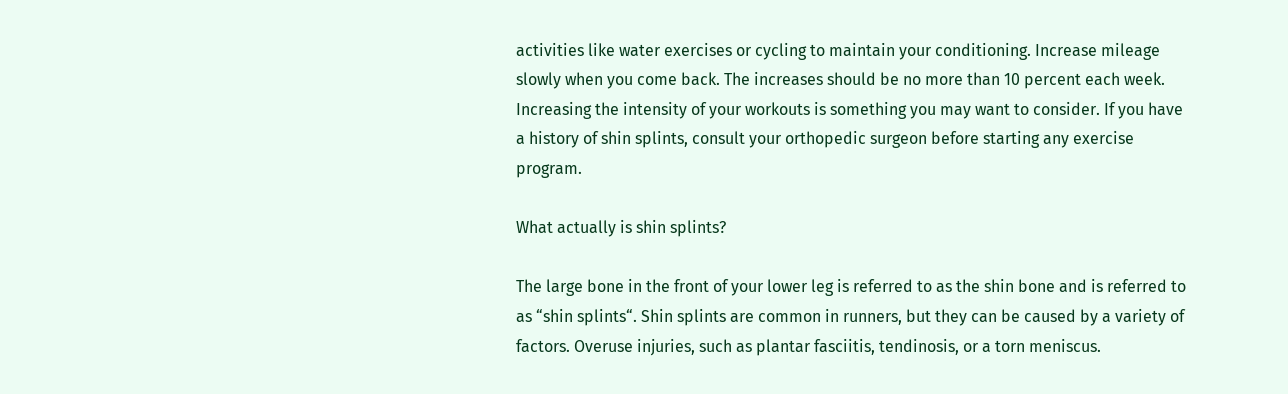activities like water exercises or cycling to maintain your conditioning. Increase mileage slowly when you come back. The increases should be no more than 10 percent each week. Increasing the intensity of your workouts is something you may want to consider. If you have a history of shin splints, consult your orthopedic surgeon before starting any exercise program.

What actually is shin splints?

The large bone in the front of your lower leg is referred to as the shin bone and is referred to as “shin splints“. Shin splints are common in runners, but they can be caused by a variety of factors. Overuse injuries, such as plantar fasciitis, tendinosis, or a torn meniscus.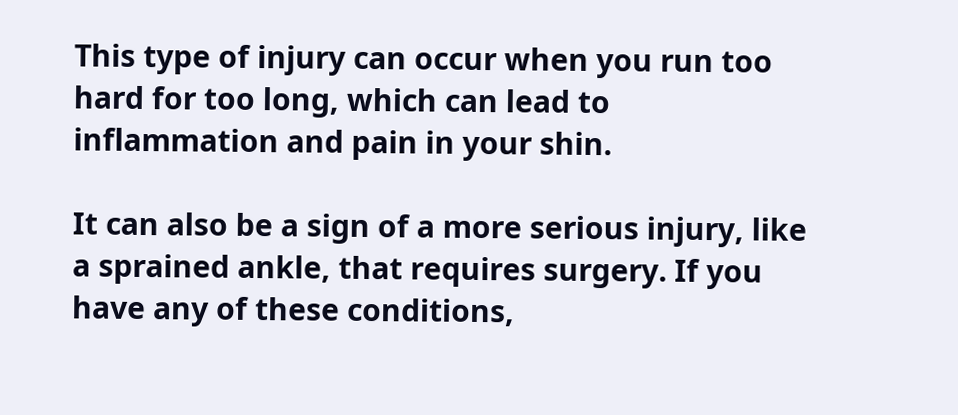This type of injury can occur when you run too hard for too long, which can lead to inflammation and pain in your shin.

It can also be a sign of a more serious injury, like a sprained ankle, that requires surgery. If you have any of these conditions,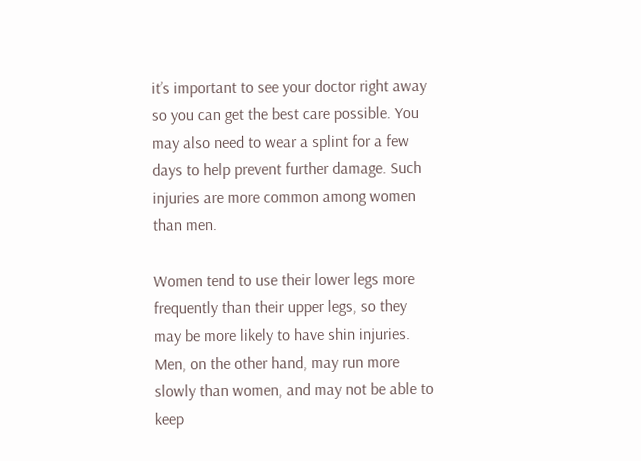it’s important to see your doctor right away so you can get the best care possible. You may also need to wear a splint for a few days to help prevent further damage. Such injuries are more common among women than men.

Women tend to use their lower legs more frequently than their upper legs, so they may be more likely to have shin injuries. Men, on the other hand, may run more slowly than women, and may not be able to keep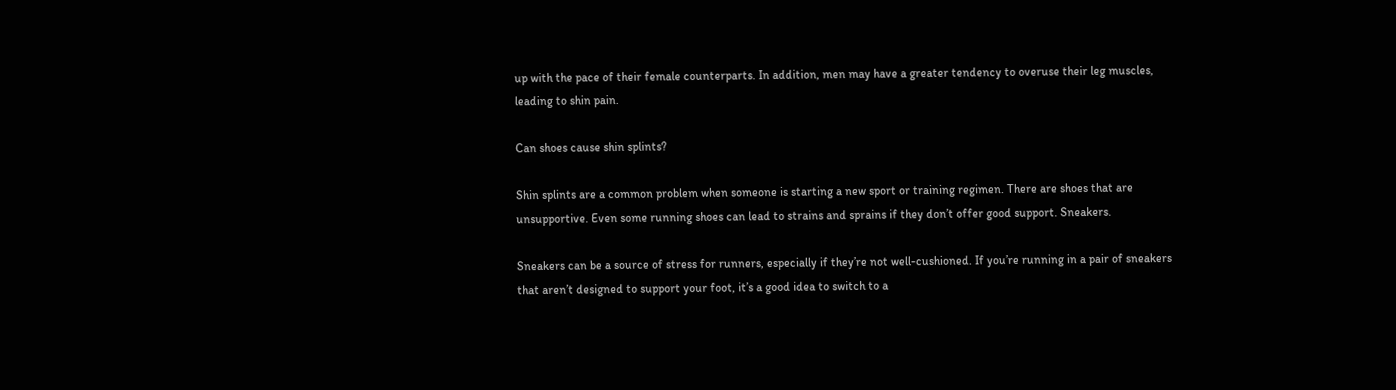up with the pace of their female counterparts. In addition, men may have a greater tendency to overuse their leg muscles, leading to shin pain.

Can shoes cause shin splints?

Shin splints are a common problem when someone is starting a new sport or training regimen. There are shoes that are unsupportive. Even some running shoes can lead to strains and sprains if they don’t offer good support. Sneakers.

Sneakers can be a source of stress for runners, especially if they’re not well-cushioned. If you’re running in a pair of sneakers that aren’t designed to support your foot, it’s a good idea to switch to a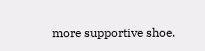more supportive shoe.